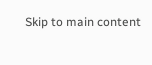Skip to main content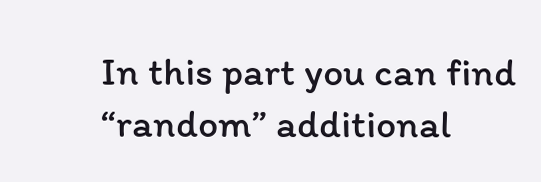In this part you can find “random” additional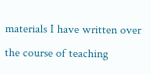materials I have written over the course of teaching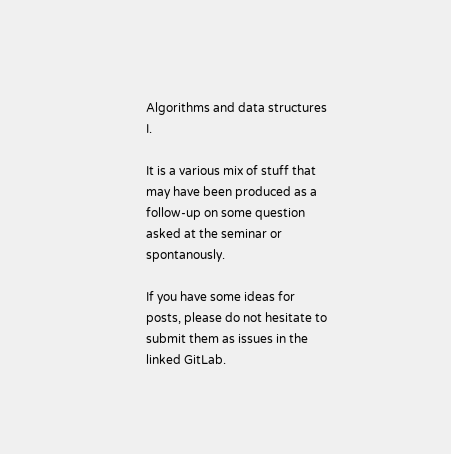Algorithms and data structures I.

It is a various mix of stuff that may have been produced as a follow-up on some question asked at the seminar or spontanously.

If you have some ideas for posts, please do not hesitate to submit them as issues in the linked GitLab.